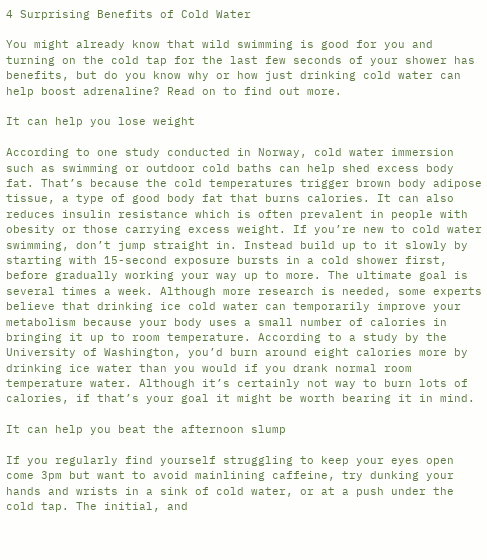4 Surprising Benefits of Cold Water

You might already know that wild swimming is good for you and turning on the cold tap for the last few seconds of your shower has benefits, but do you know why or how just drinking cold water can help boost adrenaline? Read on to find out more.

It can help you lose weight

According to one study conducted in Norway, cold water immersion such as swimming or outdoor cold baths can help shed excess body fat. That’s because the cold temperatures trigger brown body adipose tissue, a type of good body fat that burns calories. It can also reduces insulin resistance which is often prevalent in people with obesity or those carrying excess weight. If you’re new to cold water swimming, don’t jump straight in. Instead build up to it slowly by starting with 15-second exposure bursts in a cold shower first, before gradually working your way up to more. The ultimate goal is several times a week. Although more research is needed, some experts believe that drinking ice cold water can temporarily improve your metabolism because your body uses a small number of calories in bringing it up to room temperature. According to a study by the University of Washington, you’d burn around eight calories more by drinking ice water than you would if you drank normal room temperature water. Although it’s certainly not way to burn lots of calories, if that’s your goal it might be worth bearing it in mind.

It can help you beat the afternoon slump

If you regularly find yourself struggling to keep your eyes open come 3pm but want to avoid mainlining caffeine, try dunking your hands and wrists in a sink of cold water, or at a push under the cold tap. The initial, and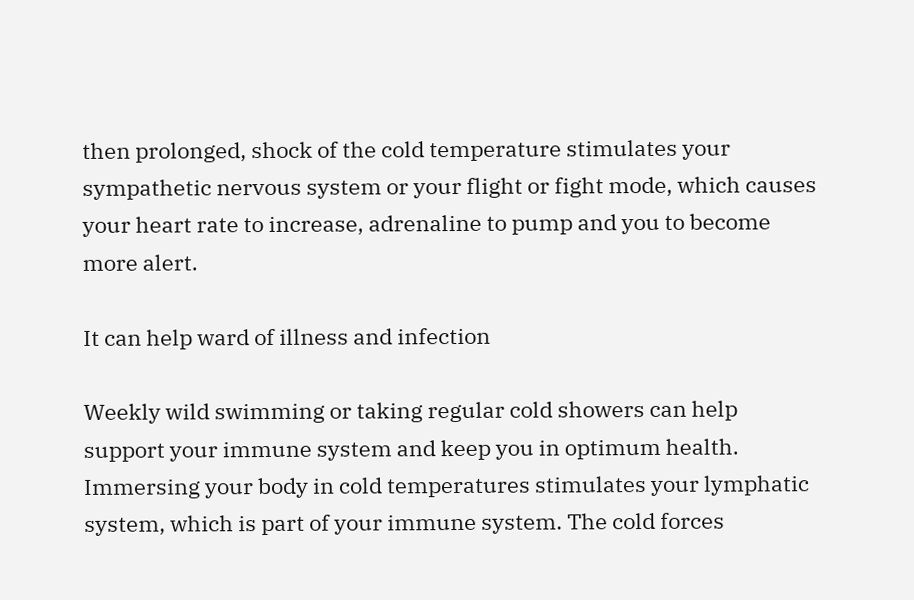then prolonged, shock of the cold temperature stimulates your sympathetic nervous system or your flight or fight mode, which causes your heart rate to increase, adrenaline to pump and you to become more alert.

It can help ward of illness and infection

Weekly wild swimming or taking regular cold showers can help support your immune system and keep you in optimum health. Immersing your body in cold temperatures stimulates your lymphatic system, which is part of your immune system. The cold forces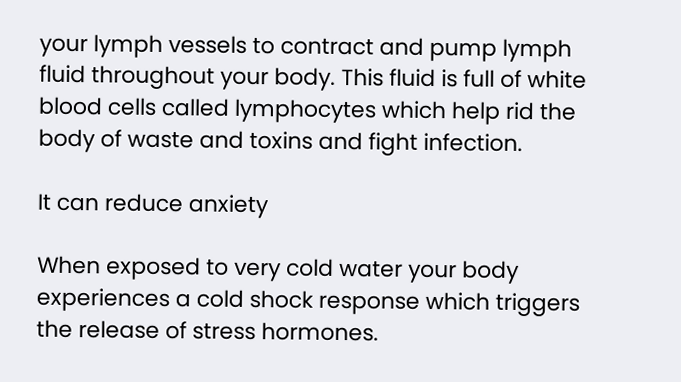your lymph vessels to contract and pump lymph fluid throughout your body. This fluid is full of white blood cells called lymphocytes which help rid the body of waste and toxins and fight infection.

It can reduce anxiety

When exposed to very cold water your body experiences a cold shock response which triggers the release of stress hormones.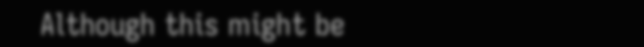Although this might be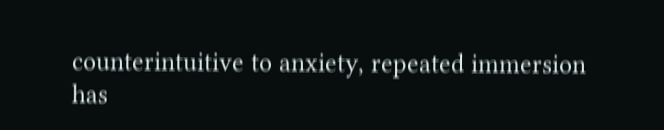counterintuitive to anxiety, repeated immersion has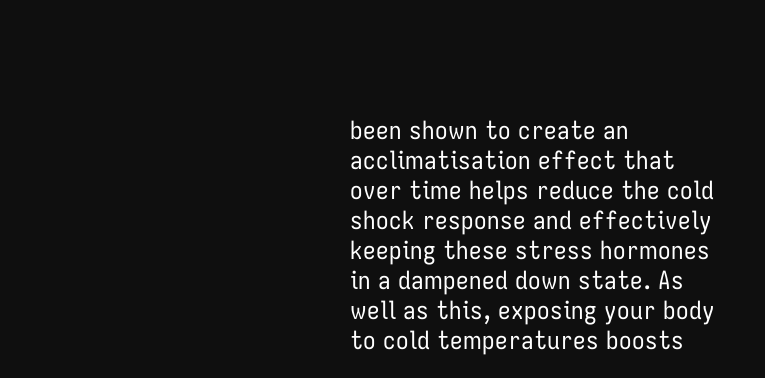been shown to create an acclimatisation effect that over time helps reduce the cold shock response and effectively keeping these stress hormones in a dampened down state. As well as this, exposing your body to cold temperatures boosts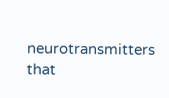neurotransmitters that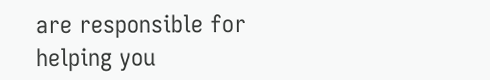are responsible for helping you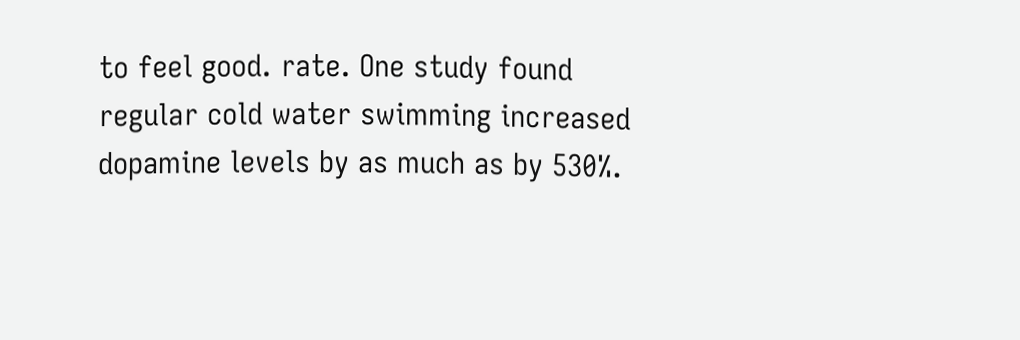to feel good. rate. One study found regular cold water swimming increased dopamine levels by as much as by 530%.